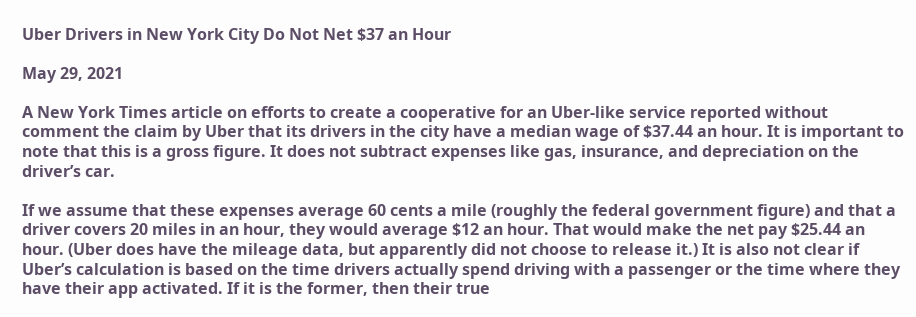Uber Drivers in New York City Do Not Net $37 an Hour

May 29, 2021

A New York Times article on efforts to create a cooperative for an Uber-like service reported without comment the claim by Uber that its drivers in the city have a median wage of $37.44 an hour. It is important to note that this is a gross figure. It does not subtract expenses like gas, insurance, and depreciation on the driver’s car.

If we assume that these expenses average 60 cents a mile (roughly the federal government figure) and that a driver covers 20 miles in an hour, they would average $12 an hour. That would make the net pay $25.44 an hour. (Uber does have the mileage data, but apparently did not choose to release it.) It is also not clear if Uber’s calculation is based on the time drivers actually spend driving with a passenger or the time where they have their app activated. If it is the former, then their true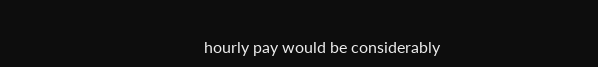hourly pay would be considerably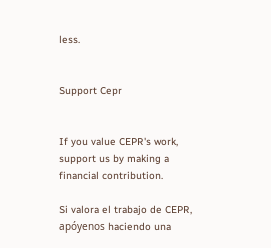less.


Support Cepr


If you value CEPR's work, support us by making a financial contribution.

Si valora el trabajo de CEPR, apóyenos haciendo una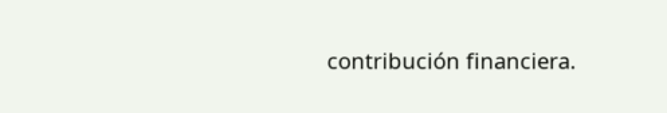contribución financiera.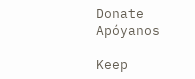Donate Apóyanos

Keep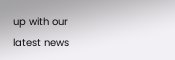up with our latest news